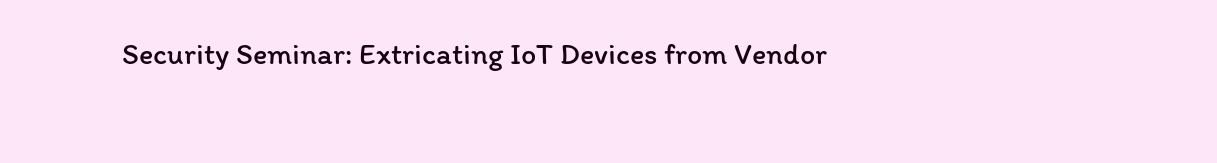Security Seminar: Extricating IoT Devices from Vendor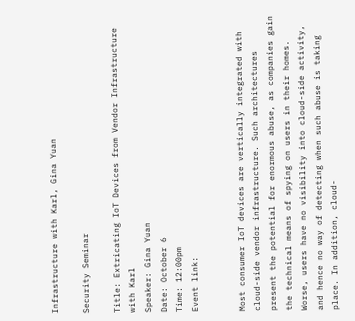Infrastructure with Karl, Gina Yuan

Security Seminar

Title: Extricating IoT Devices from Vendor Infrastructure with Karl
Speaker: Gina Yuan
Date: October 6
Time: 12:00pm
Event link:


Most consumer IoT devices are vertically integrated with cloud-side vendor infrastructure. Such architectures present the potential for enormous abuse, as companies gain the technical means of spying on users in their homes. Worse, users have no visibility into cloud-side activity, and hence no way of detecting when such abuse is taking place. In addition, cloud-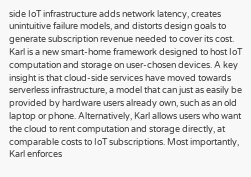side IoT infrastructure adds network latency, creates unintuitive failure models, and distorts design goals to generate subscription revenue needed to cover its cost.
Karl is a new smart-home framework designed to host IoT computation and storage on user-chosen devices. A key insight is that cloud-side services have moved towards serverless infrastructure, a model that can just as easily be provided by hardware users already own, such as an old laptop or phone. Alternatively, Karl allows users who want the cloud to rent computation and storage directly, at comparable costs to IoT subscriptions. Most importantly, Karl enforces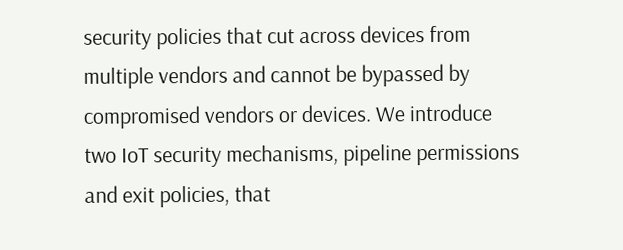security policies that cut across devices from multiple vendors and cannot be bypassed by compromised vendors or devices. We introduce two IoT security mechanisms, pipeline permissions and exit policies, that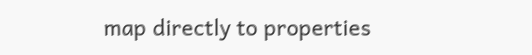map directly to properties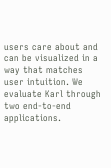users care about and can be visualized in a way that matches user intuition. We evaluate Karl through two end-to-end applications.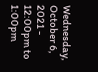Wednesday, October 6, 2021 - 12:00pm to 1:00pm